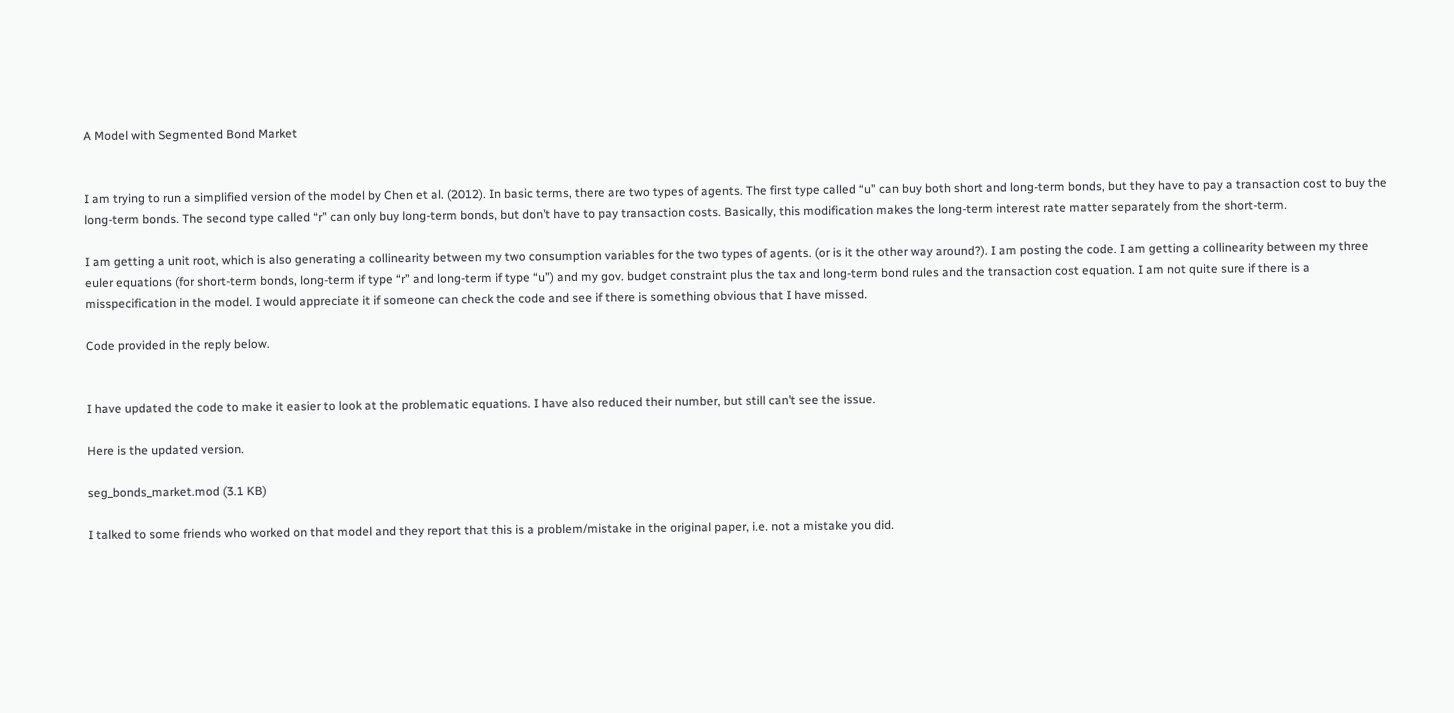A Model with Segmented Bond Market


I am trying to run a simplified version of the model by Chen et al. (2012). In basic terms, there are two types of agents. The first type called “u” can buy both short and long-term bonds, but they have to pay a transaction cost to buy the long-term bonds. The second type called “r” can only buy long-term bonds, but don’t have to pay transaction costs. Basically, this modification makes the long-term interest rate matter separately from the short-term.

I am getting a unit root, which is also generating a collinearity between my two consumption variables for the two types of agents. (or is it the other way around?). I am posting the code. I am getting a collinearity between my three euler equations (for short-term bonds, long-term if type “r” and long-term if type “u”) and my gov. budget constraint plus the tax and long-term bond rules and the transaction cost equation. I am not quite sure if there is a misspecification in the model. I would appreciate it if someone can check the code and see if there is something obvious that I have missed.

Code provided in the reply below.


I have updated the code to make it easier to look at the problematic equations. I have also reduced their number, but still can’t see the issue.

Here is the updated version.

seg_bonds_market.mod (3.1 KB)

I talked to some friends who worked on that model and they report that this is a problem/mistake in the original paper, i.e. not a mistake you did.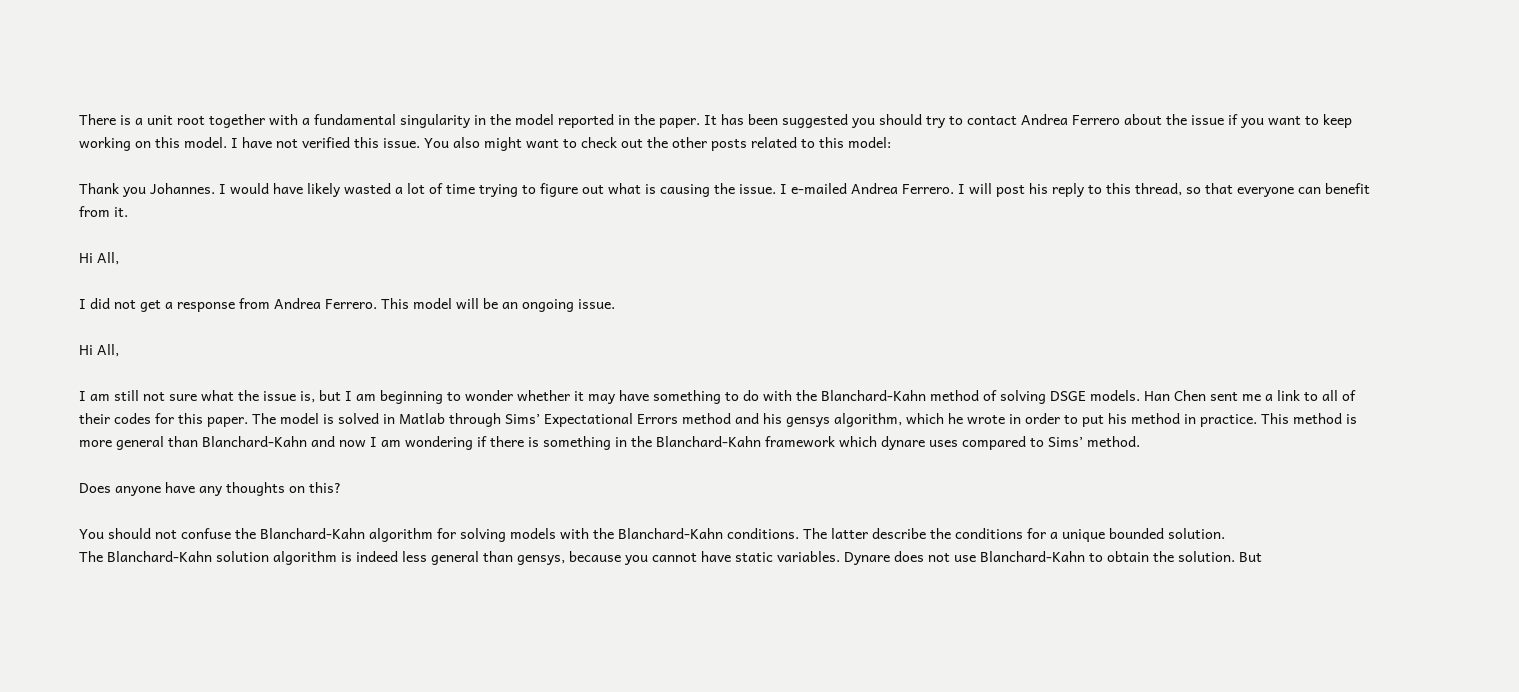There is a unit root together with a fundamental singularity in the model reported in the paper. It has been suggested you should try to contact Andrea Ferrero about the issue if you want to keep working on this model. I have not verified this issue. You also might want to check out the other posts related to this model:

Thank you Johannes. I would have likely wasted a lot of time trying to figure out what is causing the issue. I e-mailed Andrea Ferrero. I will post his reply to this thread, so that everyone can benefit from it.

Hi All,

I did not get a response from Andrea Ferrero. This model will be an ongoing issue.

Hi All,

I am still not sure what the issue is, but I am beginning to wonder whether it may have something to do with the Blanchard-Kahn method of solving DSGE models. Han Chen sent me a link to all of their codes for this paper. The model is solved in Matlab through Sims’ Expectational Errors method and his gensys algorithm, which he wrote in order to put his method in practice. This method is more general than Blanchard-Kahn and now I am wondering if there is something in the Blanchard-Kahn framework which dynare uses compared to Sims’ method.

Does anyone have any thoughts on this?

You should not confuse the Blanchard-Kahn algorithm for solving models with the Blanchard-Kahn conditions. The latter describe the conditions for a unique bounded solution.
The Blanchard-Kahn solution algorithm is indeed less general than gensys, because you cannot have static variables. Dynare does not use Blanchard-Kahn to obtain the solution. But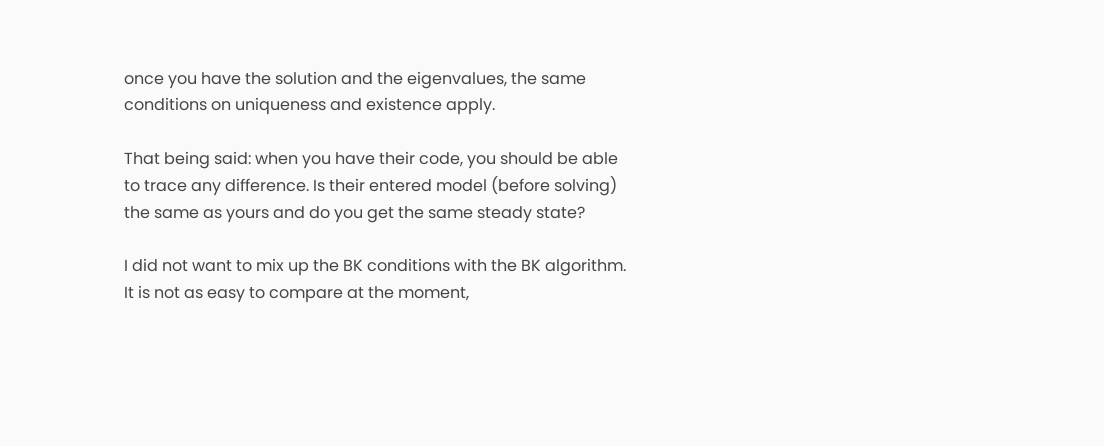once you have the solution and the eigenvalues, the same conditions on uniqueness and existence apply.

That being said: when you have their code, you should be able to trace any difference. Is their entered model (before solving) the same as yours and do you get the same steady state?

I did not want to mix up the BK conditions with the BK algorithm. It is not as easy to compare at the moment,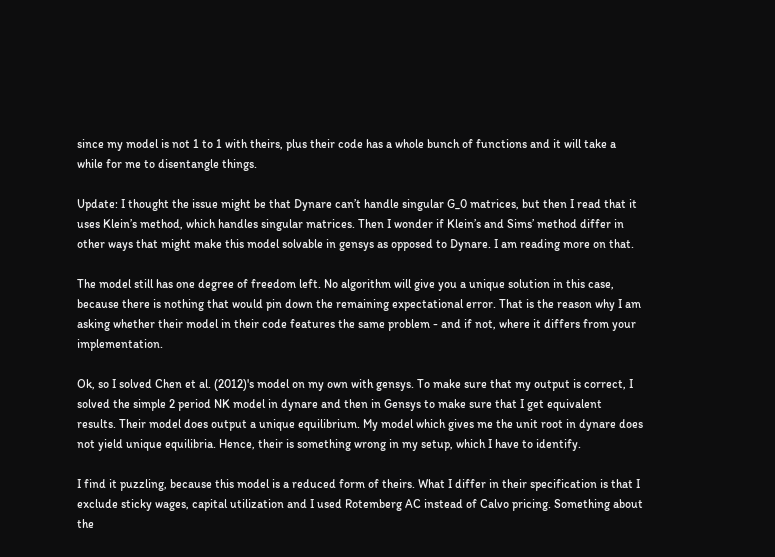since my model is not 1 to 1 with theirs, plus their code has a whole bunch of functions and it will take a while for me to disentangle things.

Update: I thought the issue might be that Dynare can’t handle singular G_0 matrices, but then I read that it uses Klein’s method, which handles singular matrices. Then I wonder if Klein’s and Sims’ method differ in other ways that might make this model solvable in gensys as opposed to Dynare. I am reading more on that.

The model still has one degree of freedom left. No algorithm will give you a unique solution in this case, because there is nothing that would pin down the remaining expectational error. That is the reason why I am asking whether their model in their code features the same problem - and if not, where it differs from your implementation.

Ok, so I solved Chen et al. (2012)'s model on my own with gensys. To make sure that my output is correct, I solved the simple 2 period NK model in dynare and then in Gensys to make sure that I get equivalent results. Their model does output a unique equilibrium. My model which gives me the unit root in dynare does not yield unique equilibria. Hence, their is something wrong in my setup, which I have to identify.

I find it puzzling, because this model is a reduced form of theirs. What I differ in their specification is that I exclude sticky wages, capital utilization and I used Rotemberg AC instead of Calvo pricing. Something about the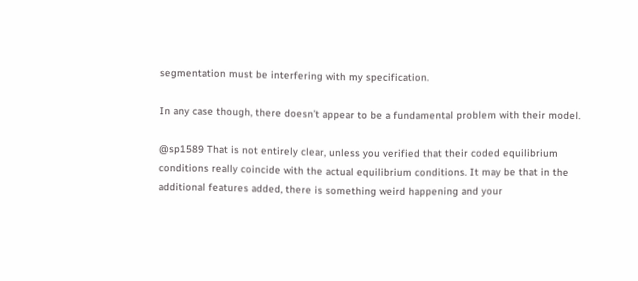segmentation must be interfering with my specification.

In any case though, there doesn’t appear to be a fundamental problem with their model.

@sp1589 That is not entirely clear, unless you verified that their coded equilibrium conditions really coincide with the actual equilibrium conditions. It may be that in the additional features added, there is something weird happening and your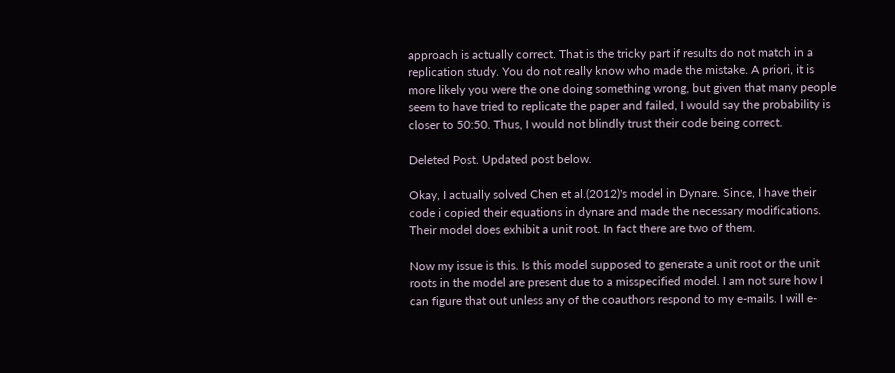approach is actually correct. That is the tricky part if results do not match in a replication study. You do not really know who made the mistake. A priori, it is more likely you were the one doing something wrong, but given that many people seem to have tried to replicate the paper and failed, I would say the probability is closer to 50:50. Thus, I would not blindly trust their code being correct.

Deleted Post. Updated post below.

Okay, I actually solved Chen et al.(2012)'s model in Dynare. Since, I have their code i copied their equations in dynare and made the necessary modifications. Their model does exhibit a unit root. In fact there are two of them.

Now my issue is this. Is this model supposed to generate a unit root or the unit roots in the model are present due to a misspecified model. I am not sure how I can figure that out unless any of the coauthors respond to my e-mails. I will e-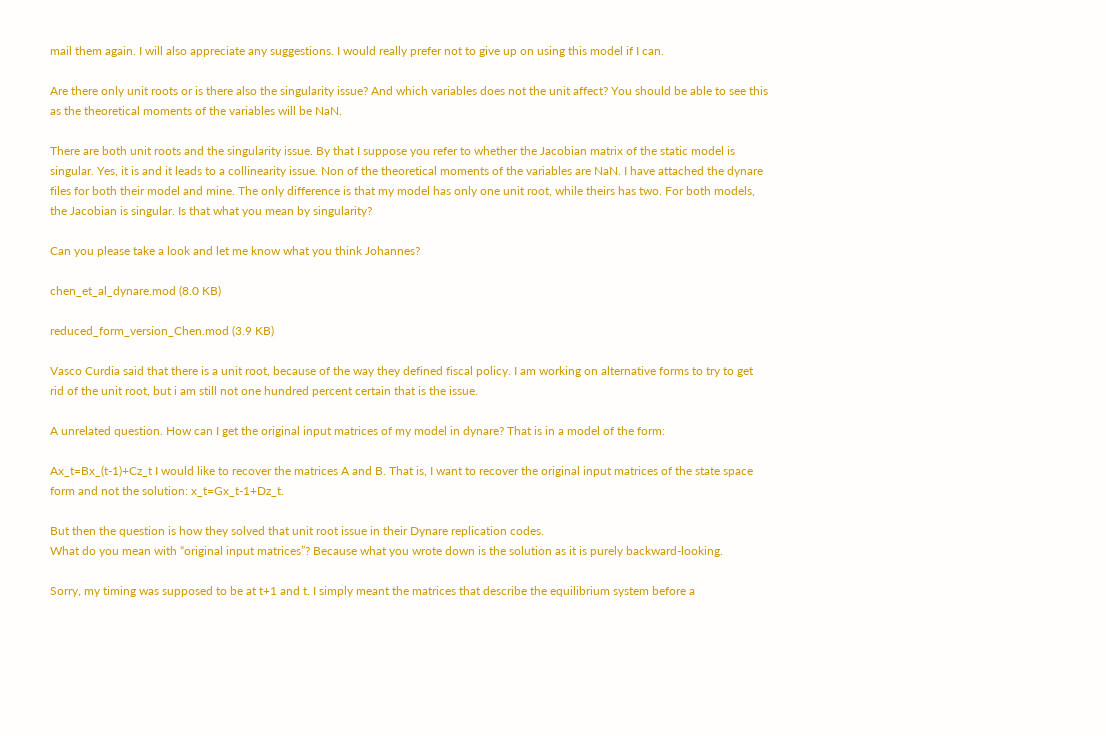mail them again. I will also appreciate any suggestions. I would really prefer not to give up on using this model if I can.

Are there only unit roots or is there also the singularity issue? And which variables does not the unit affect? You should be able to see this as the theoretical moments of the variables will be NaN.

There are both unit roots and the singularity issue. By that I suppose you refer to whether the Jacobian matrix of the static model is singular. Yes, it is and it leads to a collinearity issue. Non of the theoretical moments of the variables are NaN. I have attached the dynare files for both their model and mine. The only difference is that my model has only one unit root, while theirs has two. For both models, the Jacobian is singular. Is that what you mean by singularity?

Can you please take a look and let me know what you think Johannes?

chen_et_al_dynare.mod (8.0 KB)

reduced_form_version_Chen.mod (3.9 KB)

Vasco Curdia said that there is a unit root, because of the way they defined fiscal policy. I am working on alternative forms to try to get rid of the unit root, but i am still not one hundred percent certain that is the issue.

A unrelated question. How can I get the original input matrices of my model in dynare? That is in a model of the form:

Ax_t=Bx_(t-1)+Cz_t I would like to recover the matrices A and B. That is, I want to recover the original input matrices of the state space form and not the solution: x_t=Gx_t-1+Dz_t.

But then the question is how they solved that unit root issue in their Dynare replication codes.
What do you mean with “original input matrices”? Because what you wrote down is the solution as it is purely backward-looking.

Sorry, my timing was supposed to be at t+1 and t. I simply meant the matrices that describe the equilibrium system before a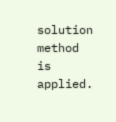solution method is applied.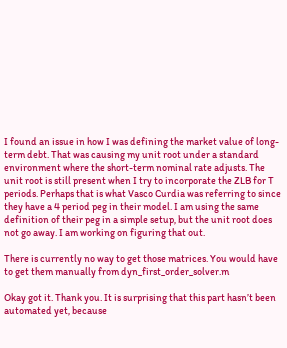I found an issue in how I was defining the market value of long-term debt. That was causing my unit root under a standard environment where the short-term nominal rate adjusts. The unit root is still present when I try to incorporate the ZLB for T periods. Perhaps that is what Vasco Curdia was referring to since they have a 4 period peg in their model. I am using the same definition of their peg in a simple setup, but the unit root does not go away. I am working on figuring that out.

There is currently no way to get those matrices. You would have to get them manually from dyn_first_order_solver.m

Okay got it. Thank you. It is surprising that this part hasn’t been automated yet, because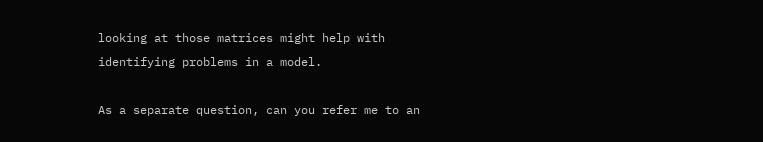looking at those matrices might help with identifying problems in a model.

As a separate question, can you refer me to an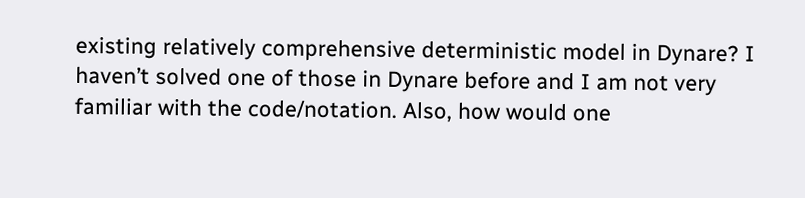existing relatively comprehensive deterministic model in Dynare? I haven’t solved one of those in Dynare before and I am not very familiar with the code/notation. Also, how would one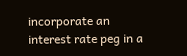incorporate an interest rate peg in a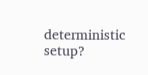deterministic setup?